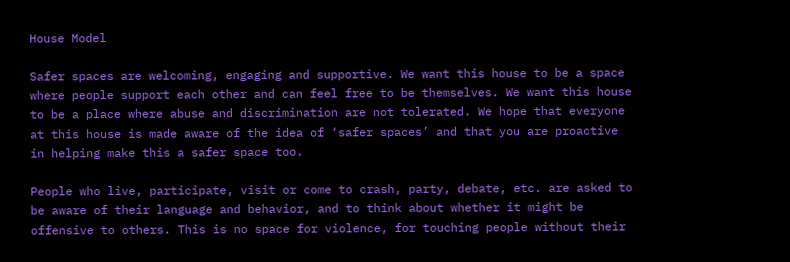House Model

Safer spaces are welcoming, engaging and supportive. We want this house to be a space where people support each other and can feel free to be themselves. We want this house to be a place where abuse and discrimination are not tolerated. We hope that everyone at this house is made aware of the idea of ‘safer spaces’ and that you are proactive in helping make this a safer space too.

People who live, participate, visit or come to crash, party, debate, etc. are asked to be aware of their language and behavior, and to think about whether it might be offensive to others. This is no space for violence, for touching people without their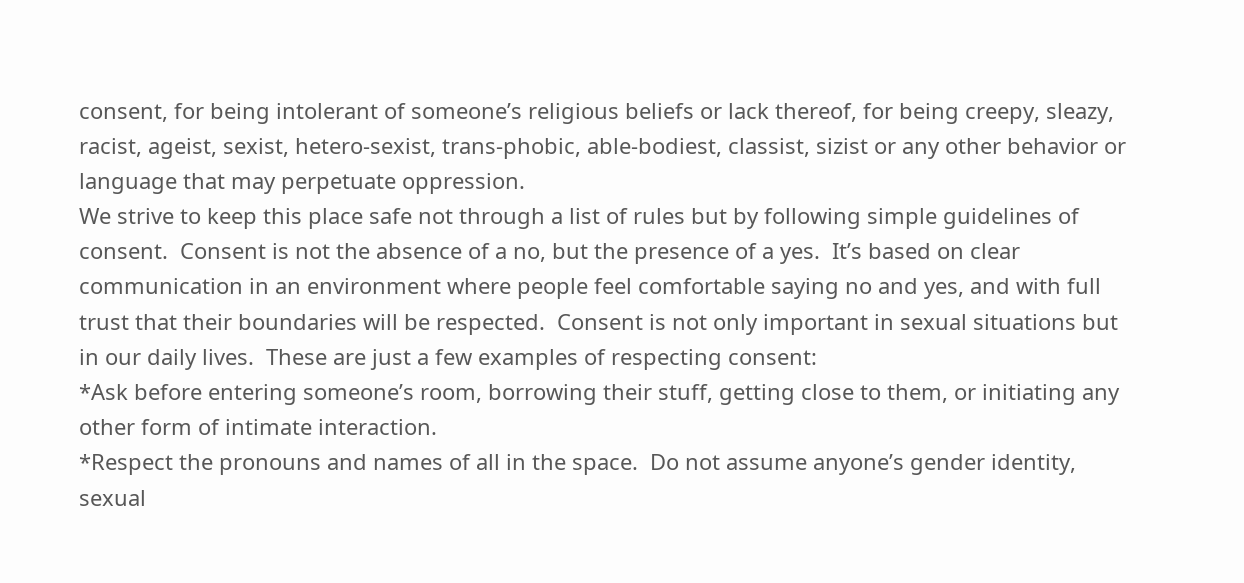consent, for being intolerant of someone’s religious beliefs or lack thereof, for being creepy, sleazy, racist, ageist, sexist, hetero-sexist, trans-phobic, able-bodiest, classist, sizist or any other behavior or language that may perpetuate oppression.
We strive to keep this place safe not through a list of rules but by following simple guidelines of consent.  Consent is not the absence of a no, but the presence of a yes.  It’s based on clear communication in an environment where people feel comfortable saying no and yes, and with full trust that their boundaries will be respected.  Consent is not only important in sexual situations but in our daily lives.  These are just a few examples of respecting consent:
*Ask before entering someone’s room, borrowing their stuff, getting close to them, or initiating any other form of intimate interaction.
*Respect the pronouns and names of all in the space.  Do not assume anyone’s gender identity, sexual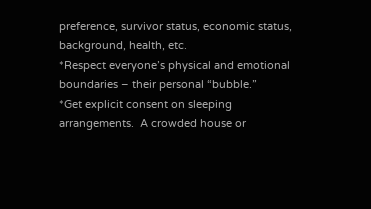preference, survivor status, economic status, background, health, etc.
*Respect everyone’s physical and emotional boundaries – their personal “bubble.”
*Get explicit consent on sleeping arrangements.  A crowded house or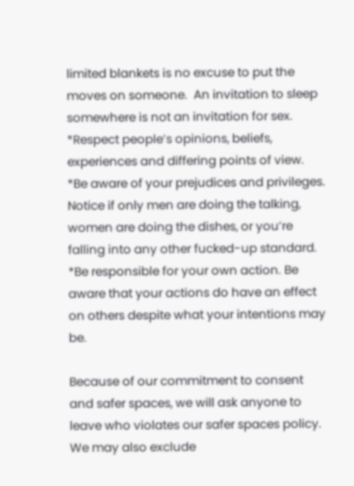limited blankets is no excuse to put the moves on someone.  An invitation to sleep somewhere is not an invitation for sex.
*Respect people’s opinions, beliefs, experiences and differing points of view.
*Be aware of your prejudices and privileges.  Notice if only men are doing the talking, women are doing the dishes, or you’re falling into any other fucked-up standard.
*Be responsible for your own action. Be aware that your actions do have an effect on others despite what your intentions may be.

Because of our commitment to consent and safer spaces, we will ask anyone to leave who violates our safer spaces policy.  We may also exclude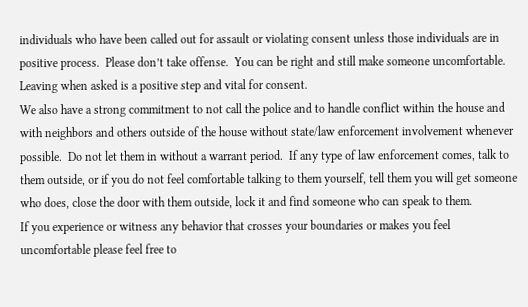individuals who have been called out for assault or violating consent unless those individuals are in positive process.  Please don’t take offense.  You can be right and still make someone uncomfortable.  Leaving when asked is a positive step and vital for consent.
We also have a strong commitment to not call the police and to handle conflict within the house and with neighbors and others outside of the house without state/law enforcement involvement whenever possible.  Do not let them in without a warrant period.  If any type of law enforcement comes, talk to them outside, or if you do not feel comfortable talking to them yourself, tell them you will get someone who does, close the door with them outside, lock it and find someone who can speak to them.
If you experience or witness any behavior that crosses your boundaries or makes you feel uncomfortable please feel free to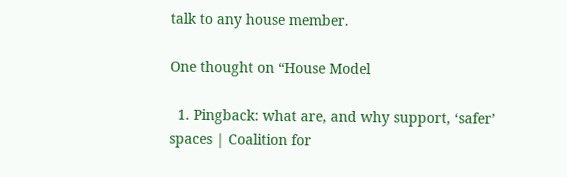talk to any house member.

One thought on “House Model

  1. Pingback: what are, and why support, ‘safer’ spaces | Coalition for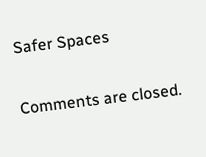Safer Spaces

Comments are closed.